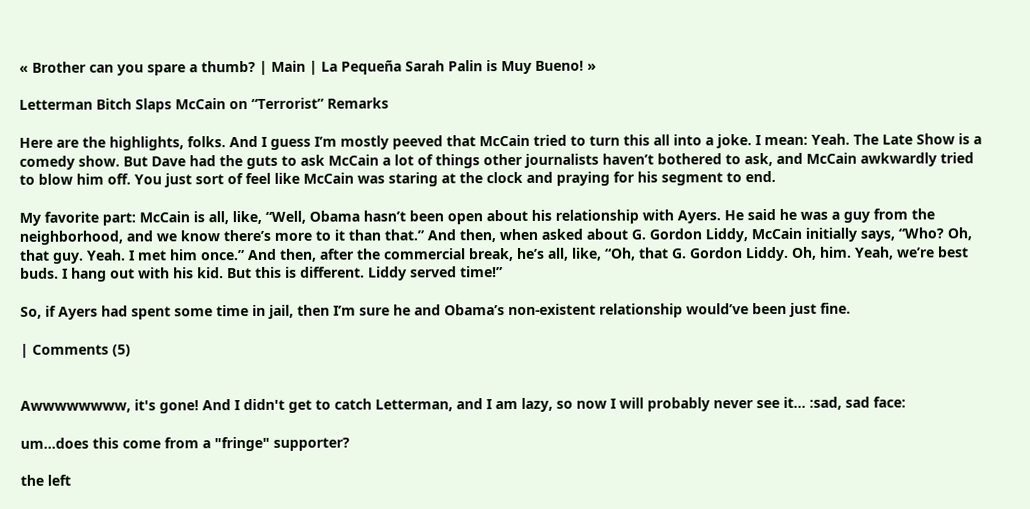« Brother can you spare a thumb? | Main | La Pequeña Sarah Palin is Muy Bueno! »

Letterman Bitch Slaps McCain on “Terrorist” Remarks

Here are the highlights, folks. And I guess I’m mostly peeved that McCain tried to turn this all into a joke. I mean: Yeah. The Late Show is a comedy show. But Dave had the guts to ask McCain a lot of things other journalists haven’t bothered to ask, and McCain awkwardly tried to blow him off. You just sort of feel like McCain was staring at the clock and praying for his segment to end.

My favorite part: McCain is all, like, “Well, Obama hasn’t been open about his relationship with Ayers. He said he was a guy from the neighborhood, and we know there’s more to it than that.” And then, when asked about G. Gordon Liddy, McCain initially says, “Who? Oh, that guy. Yeah. I met him once.” And then, after the commercial break, he’s all, like, “Oh, that G. Gordon Liddy. Oh, him. Yeah, we’re best buds. I hang out with his kid. But this is different. Liddy served time!”

So, if Ayers had spent some time in jail, then I’m sure he and Obama’s non-existent relationship would’ve been just fine.

| Comments (5)


Awwwwwwww, it's gone! And I didn't get to catch Letterman, and I am lazy, so now I will probably never see it... :sad, sad face:

um...does this come from a "fringe" supporter?

the left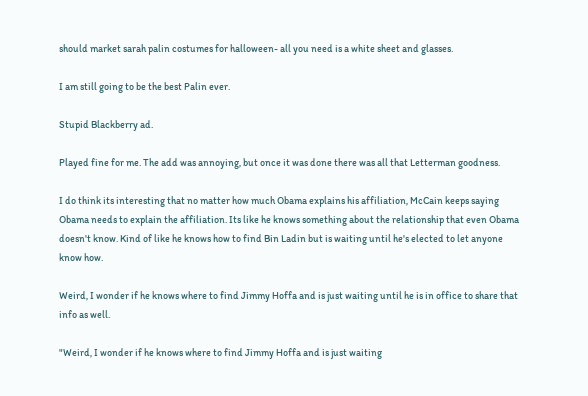should market sarah palin costumes for halloween- all you need is a white sheet and glasses.

I am still going to be the best Palin ever.

Stupid Blackberry ad.

Played fine for me. The add was annoying, but once it was done there was all that Letterman goodness.

I do think its interesting that no matter how much Obama explains his affiliation, McCain keeps saying Obama needs to explain the affiliation. Its like he knows something about the relationship that even Obama doesn't know. Kind of like he knows how to find Bin Ladin but is waiting until he's elected to let anyone know how.

Weird, I wonder if he knows where to find Jimmy Hoffa and is just waiting until he is in office to share that info as well.

"Weird, I wonder if he knows where to find Jimmy Hoffa and is just waiting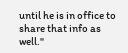until he is in office to share that info as well."